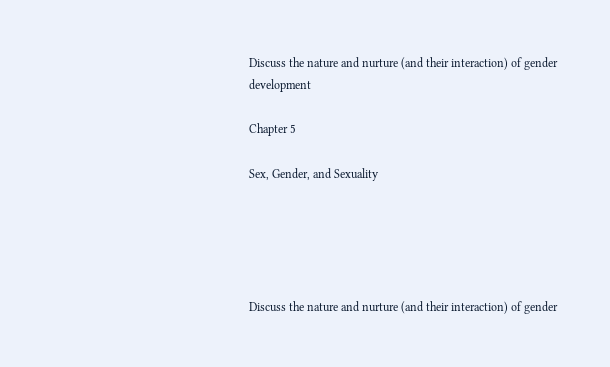Discuss the nature and nurture (and their interaction) of gender development

Chapter 5

Sex, Gender, and Sexuality





Discuss the nature and nurture (and their interaction) of gender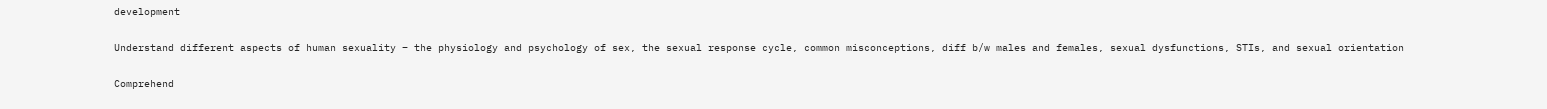development

Understand different aspects of human sexuality – the physiology and psychology of sex, the sexual response cycle, common misconceptions, diff b/w males and females, sexual dysfunctions, STIs, and sexual orientation

Comprehend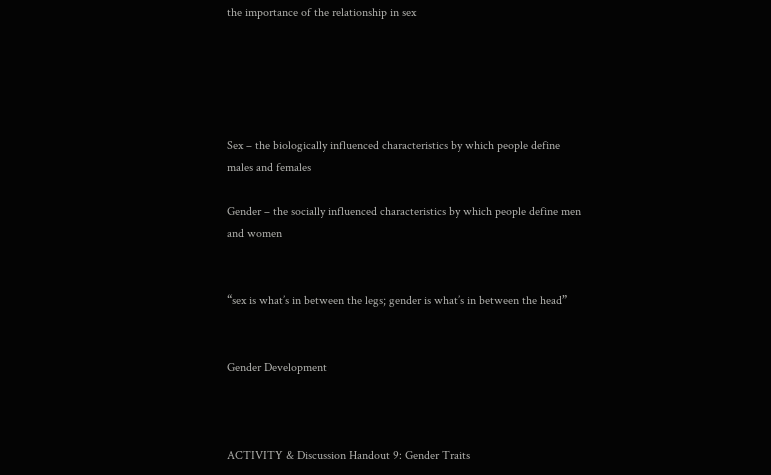the importance of the relationship in sex





Sex – the biologically influenced characteristics by which people define males and females

Gender – the socially influenced characteristics by which people define men and women


“sex is what’s in between the legs; gender is what’s in between the head”


Gender Development



ACTIVITY & Discussion Handout 9: Gender Traits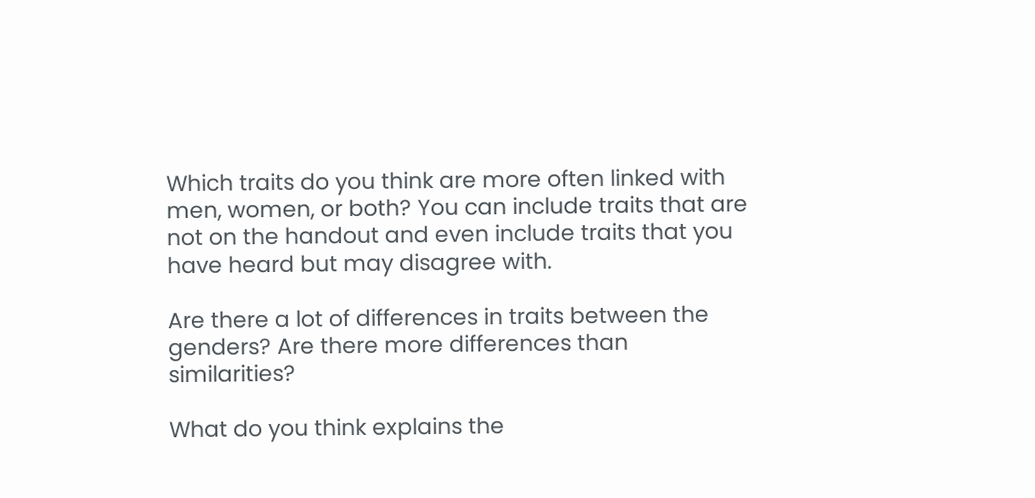Which traits do you think are more often linked with men, women, or both? You can include traits that are not on the handout and even include traits that you have heard but may disagree with.

Are there a lot of differences in traits between the genders? Are there more differences than similarities?

What do you think explains the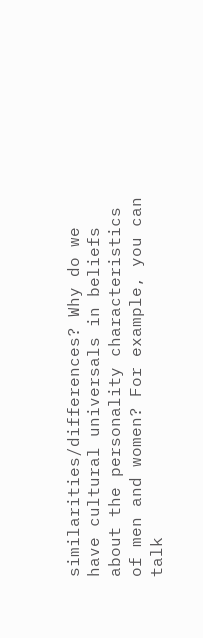similarities/differences? Why do we have cultural universals in beliefs about the personality characteristics of men and women? For example, you can talk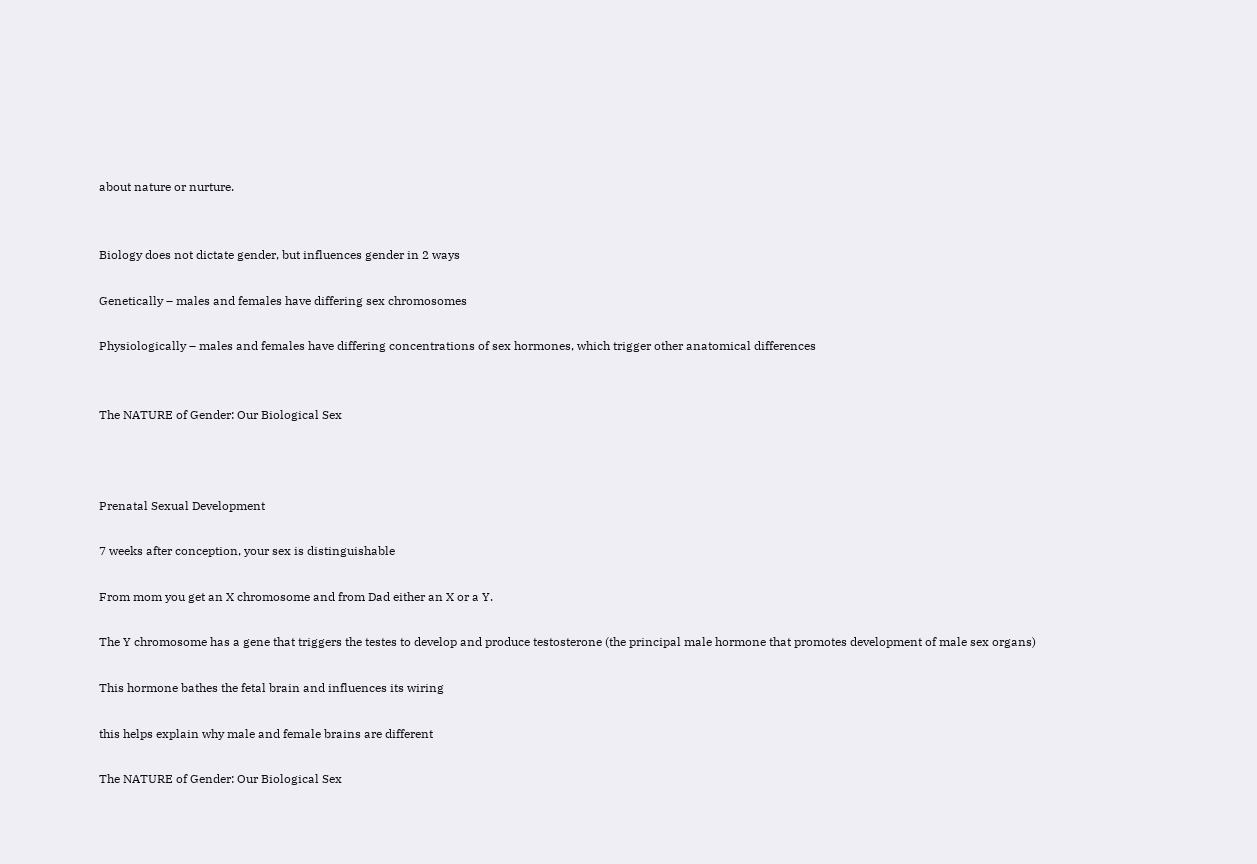about nature or nurture.


Biology does not dictate gender, but influences gender in 2 ways

Genetically – males and females have differing sex chromosomes

Physiologically – males and females have differing concentrations of sex hormones, which trigger other anatomical differences


The NATURE of Gender: Our Biological Sex



Prenatal Sexual Development

7 weeks after conception, your sex is distinguishable

From mom you get an X chromosome and from Dad either an X or a Y.

The Y chromosome has a gene that triggers the testes to develop and produce testosterone (the principal male hormone that promotes development of male sex organs)

This hormone bathes the fetal brain and influences its wiring

this helps explain why male and female brains are different

The NATURE of Gender: Our Biological Sex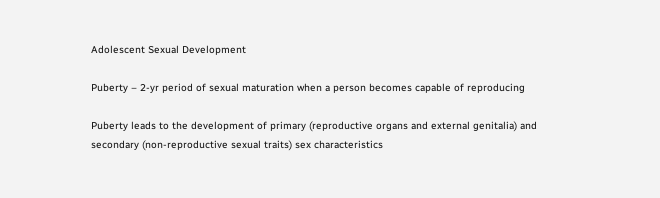Adolescent Sexual Development

Puberty – 2-yr period of sexual maturation when a person becomes capable of reproducing

Puberty leads to the development of primary (reproductive organs and external genitalia) and secondary (non-reproductive sexual traits) sex characteristics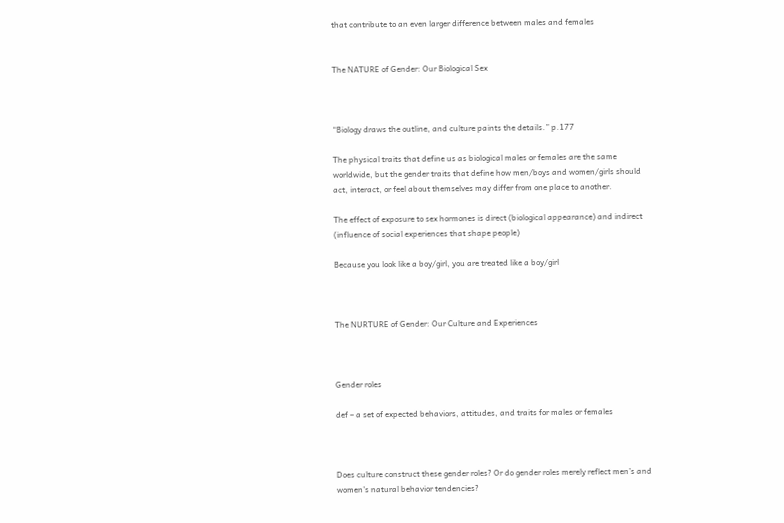that contribute to an even larger difference between males and females


The NATURE of Gender: Our Biological Sex



“Biology draws the outline, and culture paints the details.” p.177

The physical traits that define us as biological males or females are the same worldwide, but the gender traits that define how men/boys and women/girls should act, interact, or feel about themselves may differ from one place to another.

The effect of exposure to sex hormones is direct (biological appearance) and indirect (influence of social experiences that shape people)

Because you look like a boy/girl, you are treated like a boy/girl



The NURTURE of Gender: Our Culture and Experiences



Gender roles

def – a set of expected behaviors, attitudes, and traits for males or females



Does culture construct these gender roles? Or do gender roles merely reflect men’s and women’s natural behavior tendencies?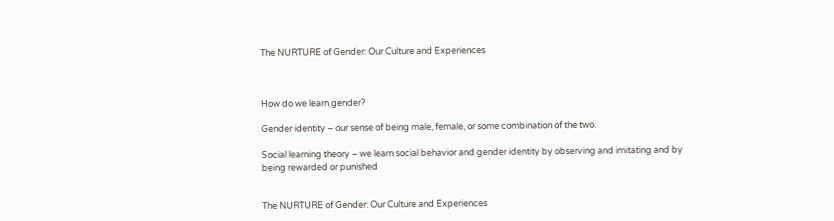The NURTURE of Gender: Our Culture and Experiences



How do we learn gender?

Gender identity – our sense of being male, female, or some combination of the two.

Social learning theory – we learn social behavior and gender identity by observing and imitating and by being rewarded or punished


The NURTURE of Gender: Our Culture and Experiences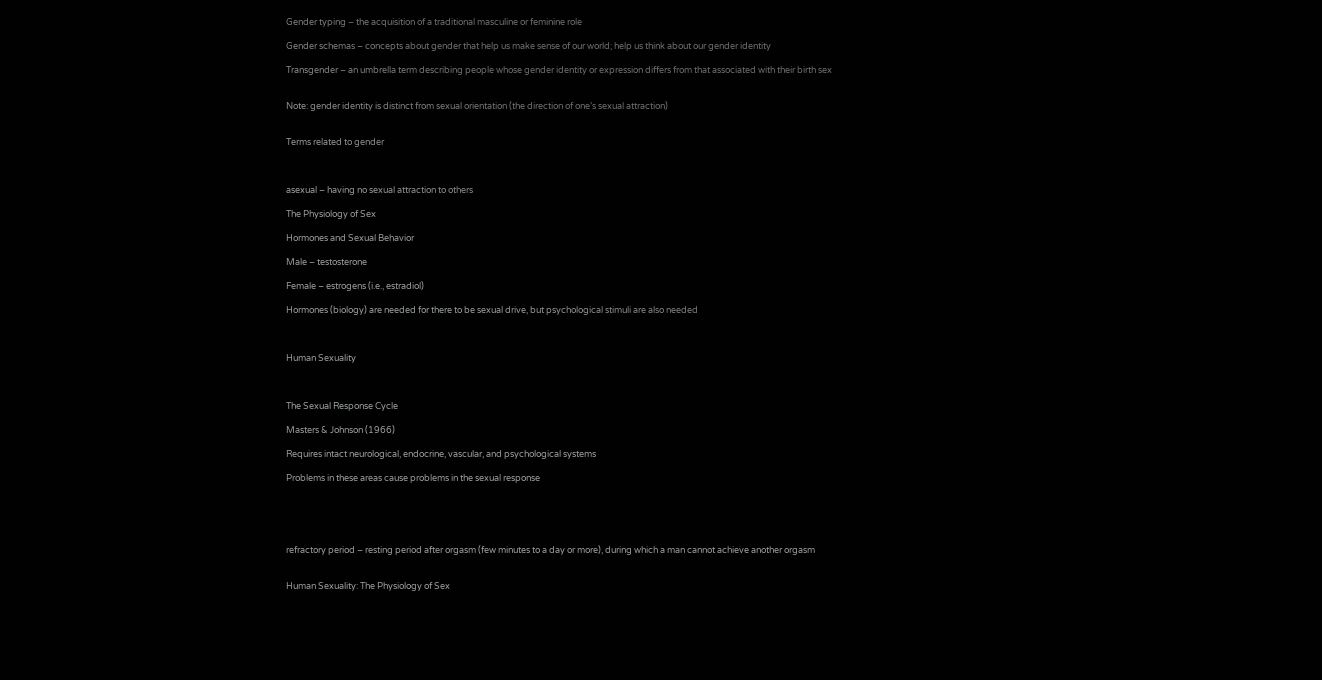Gender typing – the acquisition of a traditional masculine or feminine role

Gender schemas – concepts about gender that help us make sense of our world; help us think about our gender identity

Transgender – an umbrella term describing people whose gender identity or expression differs from that associated with their birth sex


Note: gender identity is distinct from sexual orientation (the direction of one’s sexual attraction)


Terms related to gender



asexual – having no sexual attraction to others

The Physiology of Sex

Hormones and Sexual Behavior

Male – testosterone

Female – estrogens (i.e., estradiol)

Hormones (biology) are needed for there to be sexual drive, but psychological stimuli are also needed



Human Sexuality



The Sexual Response Cycle

Masters & Johnson (1966)

Requires intact neurological, endocrine, vascular, and psychological systems

Problems in these areas cause problems in the sexual response





refractory period – resting period after orgasm (few minutes to a day or more), during which a man cannot achieve another orgasm


Human Sexuality: The Physiology of Sex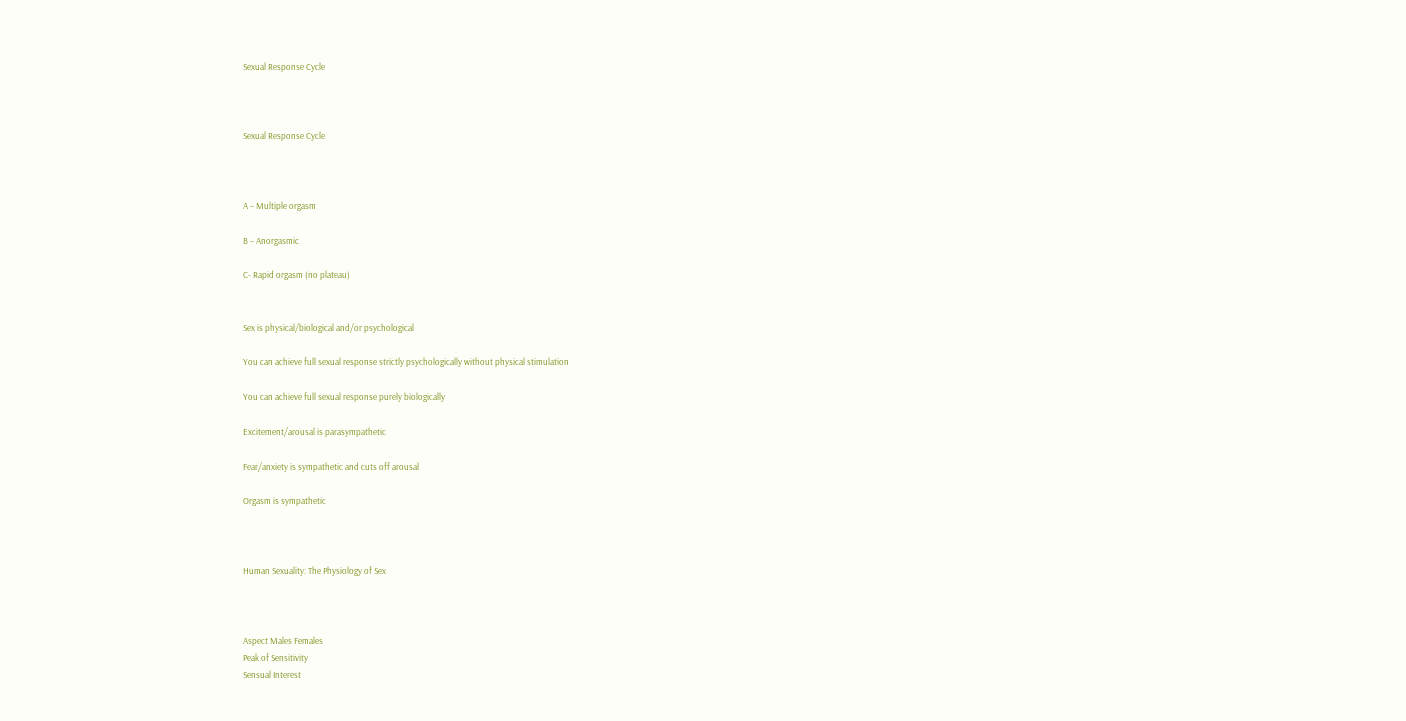Sexual Response Cycle



Sexual Response Cycle



A – Multiple orgasm

B – Anorgasmic

C- Rapid orgasm (no plateau)


Sex is physical/biological and/or psychological

You can achieve full sexual response strictly psychologically without physical stimulation

You can achieve full sexual response purely biologically

Excitement/arousal is parasympathetic

Fear/anxiety is sympathetic and cuts off arousal

Orgasm is sympathetic



Human Sexuality: The Physiology of Sex



Aspect Males Females
Peak of Sensitivity
Sensual Interest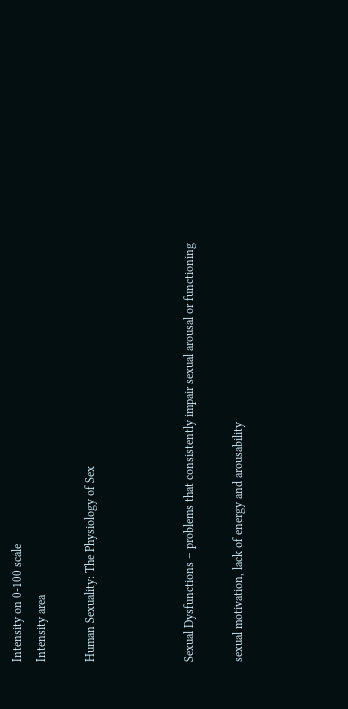Intensity on 0-100 scale
Intensity area

Human Sexuality: The Physiology of Sex



Sexual Dysfunctions – problems that consistently impair sexual arousal or functioning

sexual motivation, lack of energy and arousability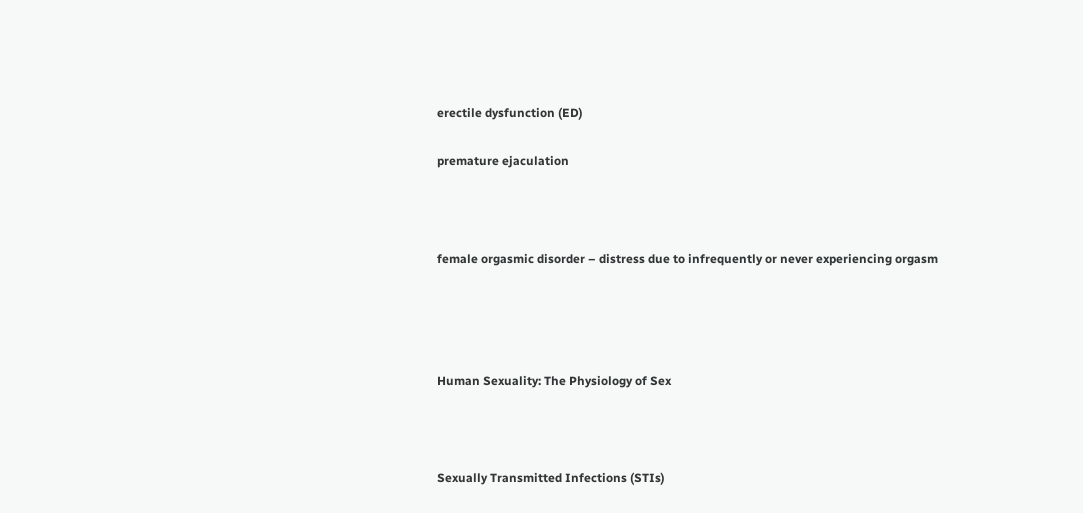erectile dysfunction (ED)

premature ejaculation



female orgasmic disorder – distress due to infrequently or never experiencing orgasm




Human Sexuality: The Physiology of Sex



Sexually Transmitted Infections (STIs)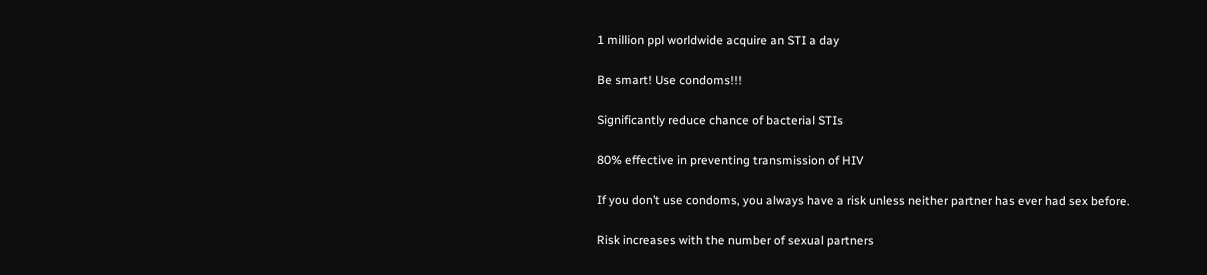1 million ppl worldwide acquire an STI a day

Be smart! Use condoms!!!

Significantly reduce chance of bacterial STIs

80% effective in preventing transmission of HIV

If you don’t use condoms, you always have a risk unless neither partner has ever had sex before.

Risk increases with the number of sexual partners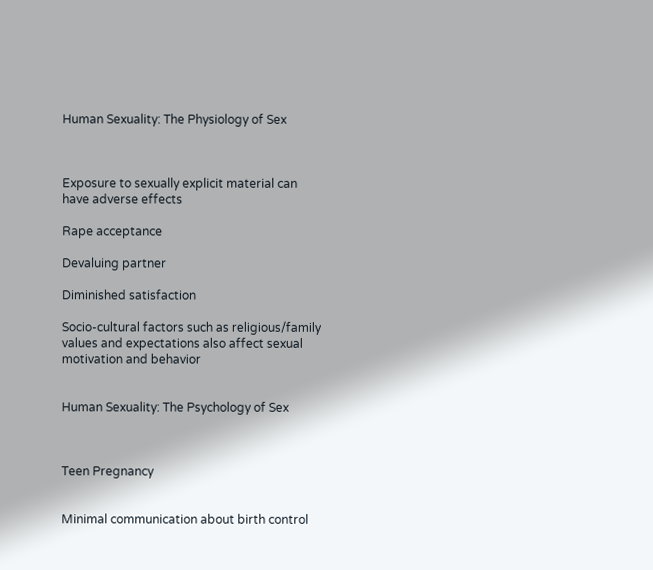Human Sexuality: The Physiology of Sex



Exposure to sexually explicit material can have adverse effects

Rape acceptance

Devaluing partner

Diminished satisfaction

Socio-cultural factors such as religious/family values and expectations also affect sexual motivation and behavior


Human Sexuality: The Psychology of Sex



Teen Pregnancy


Minimal communication about birth control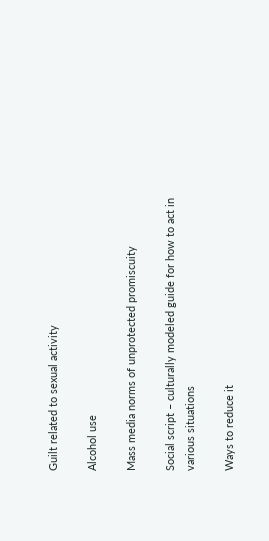Guilt related to sexual activity

Alcohol use

Mass media norms of unprotected promiscuity

Social script – culturally modeled guide for how to act in various situations

Ways to reduce it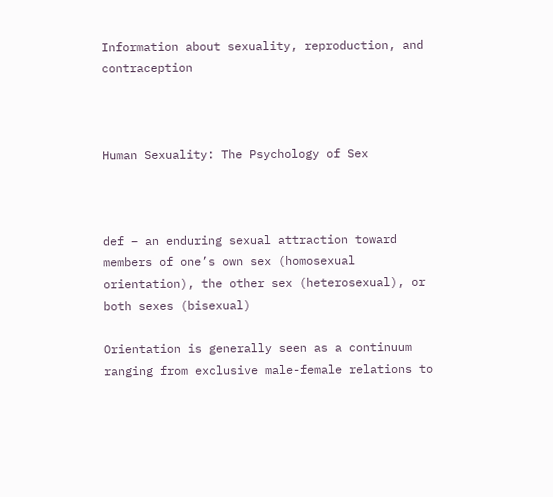Information about sexuality, reproduction, and contraception



Human Sexuality: The Psychology of Sex



def – an enduring sexual attraction toward members of one’s own sex (homosexual orientation), the other sex (heterosexual), or both sexes (bisexual)

Orientation is generally seen as a continuum ranging from exclusive male-female relations to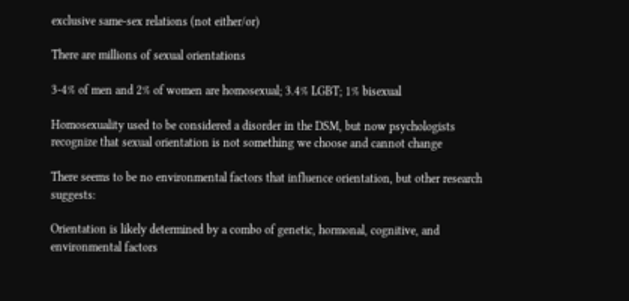exclusive same-sex relations (not either/or)

There are millions of sexual orientations

3-4% of men and 2% of women are homosexual; 3.4% LGBT; 1% bisexual

Homosexuality used to be considered a disorder in the DSM, but now psychologists recognize that sexual orientation is not something we choose and cannot change

There seems to be no environmental factors that influence orientation, but other research suggests:

Orientation is likely determined by a combo of genetic, hormonal, cognitive, and environmental factors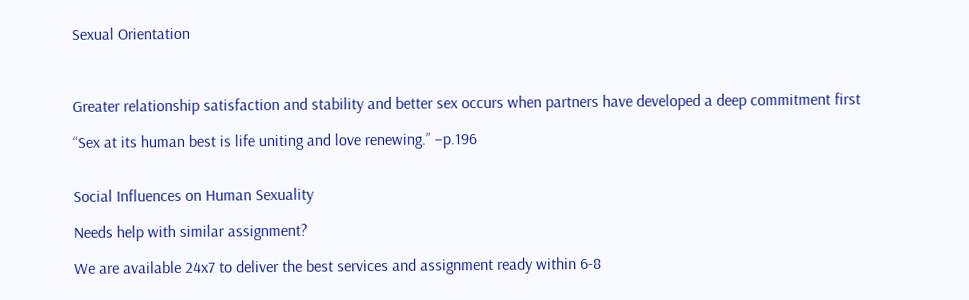Sexual Orientation



Greater relationship satisfaction and stability and better sex occurs when partners have developed a deep commitment first

“Sex at its human best is life uniting and love renewing.” –p.196


Social Influences on Human Sexuality

Needs help with similar assignment?

We are available 24x7 to deliver the best services and assignment ready within 6-8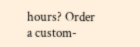hours? Order a custom-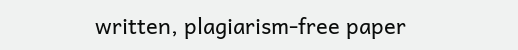written, plagiarism-free paper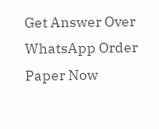Get Answer Over WhatsApp Order Paper Now